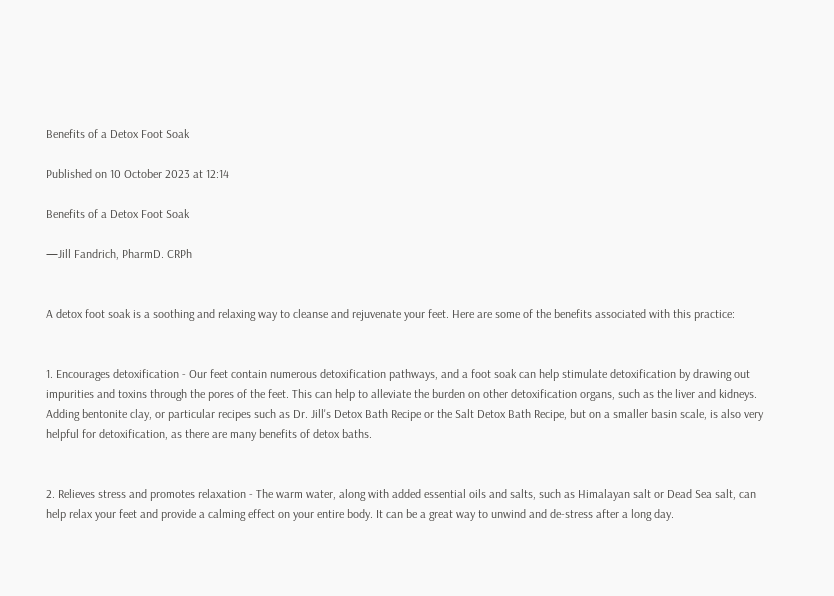Benefits of a Detox Foot Soak

Published on 10 October 2023 at 12:14

Benefits of a Detox Foot Soak

—Jill Fandrich, PharmD. CRPh


A detox foot soak is a soothing and relaxing way to cleanse and rejuvenate your feet. Here are some of the benefits associated with this practice:


1. Encourages detoxification - Our feet contain numerous detoxification pathways, and a foot soak can help stimulate detoxification by drawing out impurities and toxins through the pores of the feet. This can help to alleviate the burden on other detoxification organs, such as the liver and kidneys. Adding bentonite clay, or particular recipes such as Dr. Jill's Detox Bath Recipe or the Salt Detox Bath Recipe, but on a smaller basin scale, is also very helpful for detoxification, as there are many benefits of detox baths.


2. Relieves stress and promotes relaxation - The warm water, along with added essential oils and salts, such as Himalayan salt or Dead Sea salt, can help relax your feet and provide a calming effect on your entire body. It can be a great way to unwind and de-stress after a long day.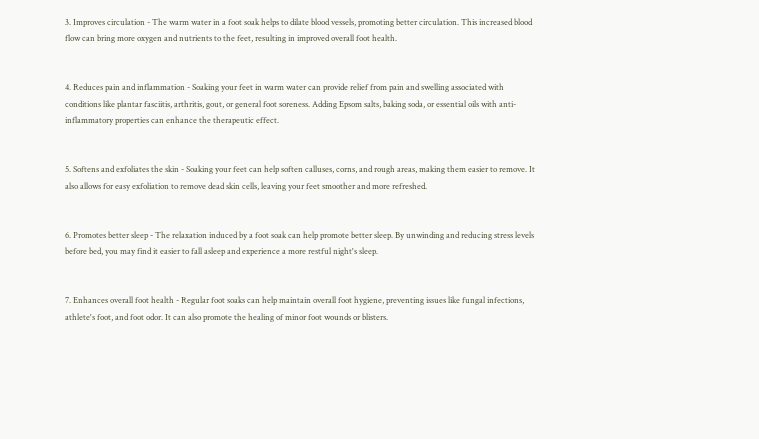3. Improves circulation - The warm water in a foot soak helps to dilate blood vessels, promoting better circulation. This increased blood flow can bring more oxygen and nutrients to the feet, resulting in improved overall foot health.


4. Reduces pain and inflammation - Soaking your feet in warm water can provide relief from pain and swelling associated with conditions like plantar fasciitis, arthritis, gout, or general foot soreness. Adding Epsom salts, baking soda, or essential oils with anti-inflammatory properties can enhance the therapeutic effect.


5. Softens and exfoliates the skin - Soaking your feet can help soften calluses, corns, and rough areas, making them easier to remove. It also allows for easy exfoliation to remove dead skin cells, leaving your feet smoother and more refreshed.


6. Promotes better sleep - The relaxation induced by a foot soak can help promote better sleep. By unwinding and reducing stress levels before bed, you may find it easier to fall asleep and experience a more restful night's sleep.


7. Enhances overall foot health - Regular foot soaks can help maintain overall foot hygiene, preventing issues like fungal infections, athlete's foot, and foot odor. It can also promote the healing of minor foot wounds or blisters.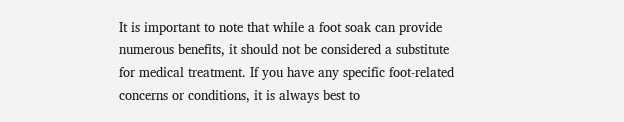It is important to note that while a foot soak can provide numerous benefits, it should not be considered a substitute for medical treatment. If you have any specific foot-related concerns or conditions, it is always best to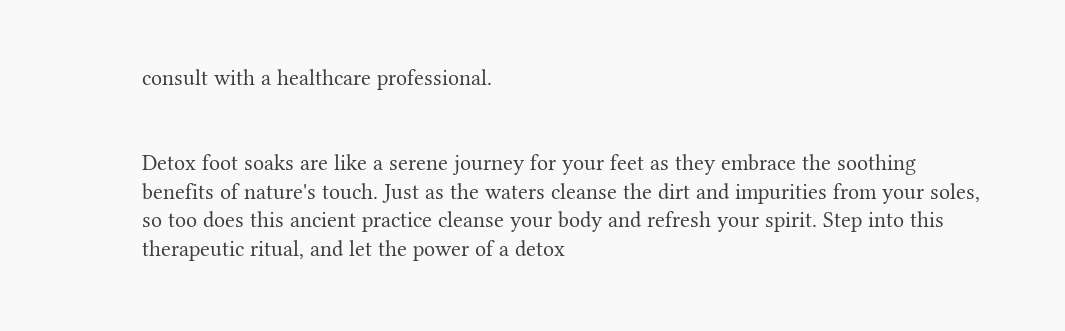consult with a healthcare professional.


Detox foot soaks are like a serene journey for your feet as they embrace the soothing benefits of nature's touch. Just as the waters cleanse the dirt and impurities from your soles, so too does this ancient practice cleanse your body and refresh your spirit. Step into this therapeutic ritual, and let the power of a detox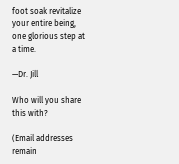foot soak revitalize your entire being, one glorious step at a time.

—Dr. Jill

Who will you share this with?

(Email addresses remain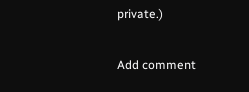private.)

Add comment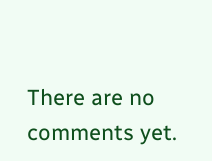There are no comments yet.